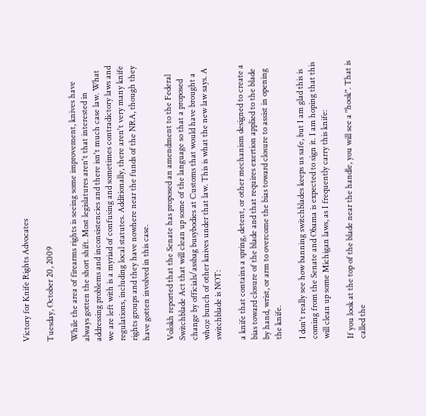Victory for Knife Rights Advocates

Tuesday, October 20, 2009

While the area of firearms rights is seeing some improvement, knives have always gotten the short shift. Most legislatures aren't that interested in addressing problems and inconsistencies and there isn't much case law. What we are left with is a myriad of confusing and sometimes contradictory laws and regulations, including local statutes. Additionally, there aren't very many knife rights groups and they have nowhere near the funds of the NRA, though they have gotten involved in this case.

Volokh reported that the Senate has proposed an amendment to the Federal Switchblade Act that will clean up some of the language so that a proposed change by officials/assbag busybodies at Customs that would have brought a who;e bunch of other knives under that law. This is what the new law says. A switchblade is NOT:

a knife that contains a spring, detent, or other mechanism designed to create a bias toward closure of the blade and that requires exertion applied to the blade by hand, wrist, or arm to overcome the bias toward closure to assist in opening the knife.

I don't really see how banning switchblades keeps us safe, but I am glad this is coming from the Senate and Obama is expected to sign it. I am hoping that this will clean up some Michigan laws, as I frequently carry this knife:

If you look at the top of the blade near the handle, you will see a "hook". That is called the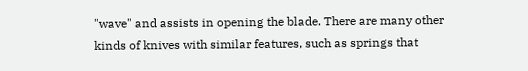"wave" and assists in opening the blade. There are many other kinds of knives with similar features, such as springs that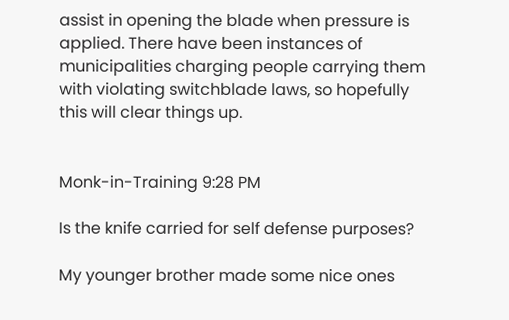assist in opening the blade when pressure is applied. There have been instances of municipalities charging people carrying them with violating switchblade laws, so hopefully this will clear things up.


Monk-in-Training 9:28 PM

Is the knife carried for self defense purposes?

My younger brother made some nice ones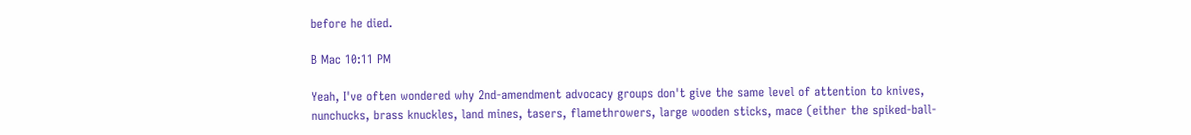before he died.

B Mac 10:11 PM

Yeah, I've often wondered why 2nd-amendment advocacy groups don't give the same level of attention to knives, nunchucks, brass knuckles, land mines, tasers, flamethrowers, large wooden sticks, mace (either the spiked-ball-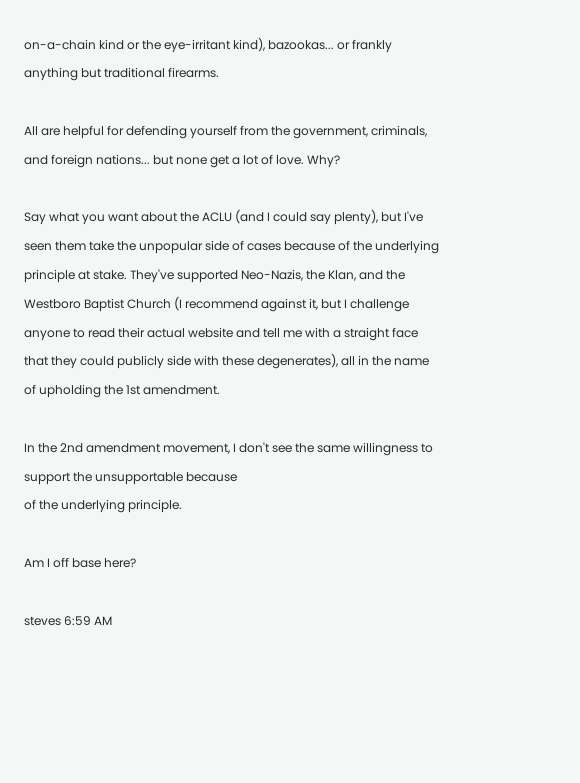on-a-chain kind or the eye-irritant kind), bazookas... or frankly anything but traditional firearms.

All are helpful for defending yourself from the government, criminals, and foreign nations... but none get a lot of love. Why?

Say what you want about the ACLU (and I could say plenty), but I've seen them take the unpopular side of cases because of the underlying principle at stake. They've supported Neo-Nazis, the Klan, and the Westboro Baptist Church (I recommend against it, but I challenge anyone to read their actual website and tell me with a straight face that they could publicly side with these degenerates), all in the name of upholding the 1st amendment.

In the 2nd amendment movement, I don't see the same willingness to support the unsupportable because
of the underlying principle.

Am I off base here?

steves 6:59 AM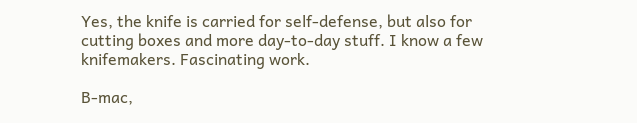Yes, the knife is carried for self-defense, but also for cutting boxes and more day-to-day stuff. I know a few knifemakers. Fascinating work.

B-mac,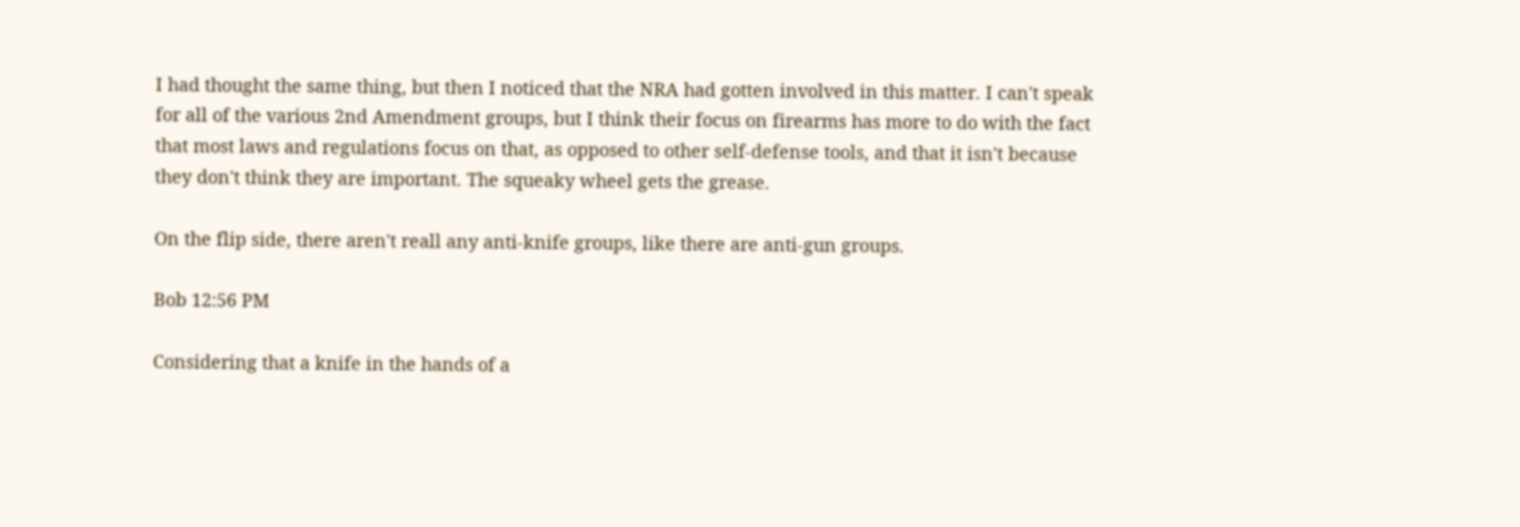I had thought the same thing, but then I noticed that the NRA had gotten involved in this matter. I can't speak for all of the various 2nd Amendment groups, but I think their focus on firearms has more to do with the fact that most laws and regulations focus on that, as opposed to other self-defense tools, and that it isn't because they don't think they are important. The squeaky wheel gets the grease.

On the flip side, there aren't reall any anti-knife groups, like there are anti-gun groups.

Bob 12:56 PM

Considering that a knife in the hands of a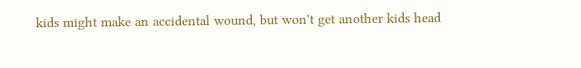kids might make an accidental wound, but won't get another kids head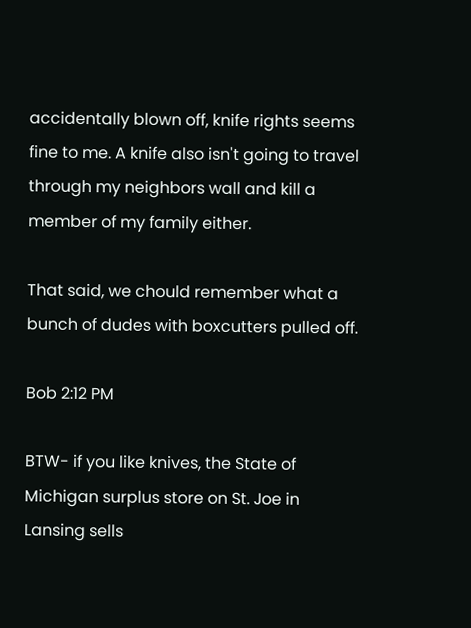accidentally blown off, knife rights seems fine to me. A knife also isn't going to travel through my neighbors wall and kill a member of my family either.

That said, we chould remember what a bunch of dudes with boxcutters pulled off.

Bob 2:12 PM

BTW- if you like knives, the State of Michigan surplus store on St. Joe in Lansing sells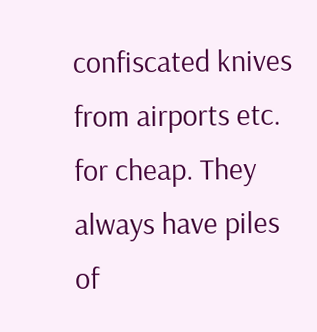confiscated knives from airports etc. for cheap. They always have piles of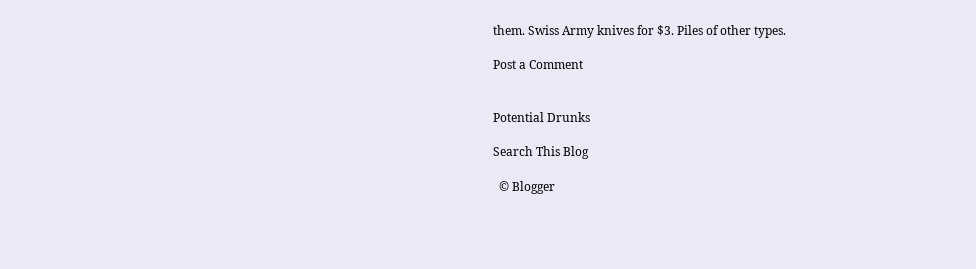them. Swiss Army knives for $3. Piles of other types.

Post a Comment


Potential Drunks

Search This Blog

  © Blogger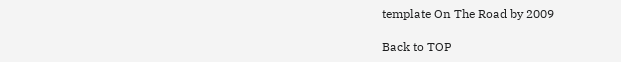template On The Road by 2009

Back to TOP